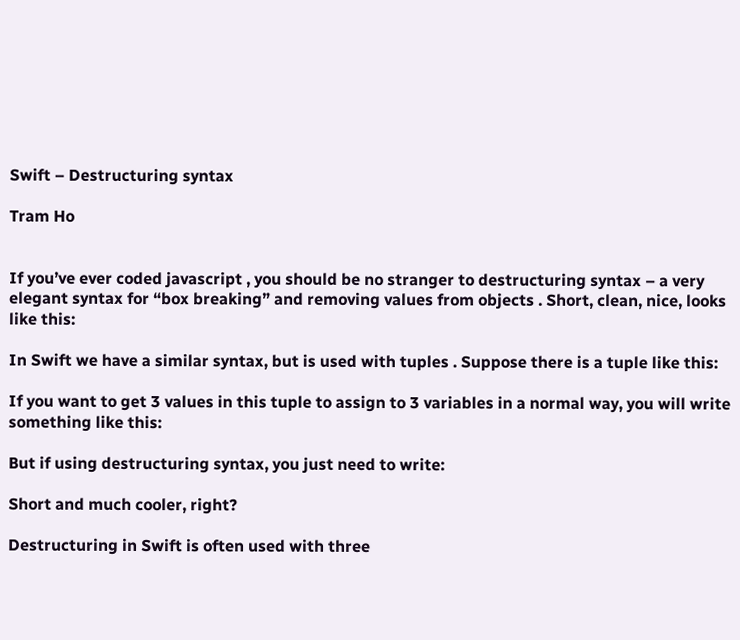Swift – Destructuring syntax

Tram Ho


If you’ve ever coded javascript , you should be no stranger to destructuring syntax – a very elegant syntax for “box breaking” and removing values from objects . Short, clean, nice, looks like this:

In Swift we have a similar syntax, but is used with tuples . Suppose there is a tuple like this:

If you want to get 3 values in this tuple to assign to 3 variables in a normal way, you will write something like this:

But if using destructuring syntax, you just need to write:

Short and much cooler, right?

Destructuring in Swift is often used with three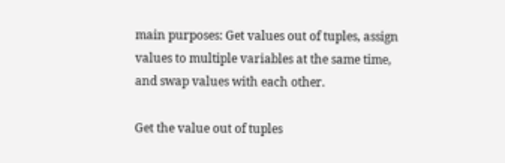main purposes: Get values out of tuples, assign values to multiple variables at the same time, and swap values with each other.

Get the value out of tuples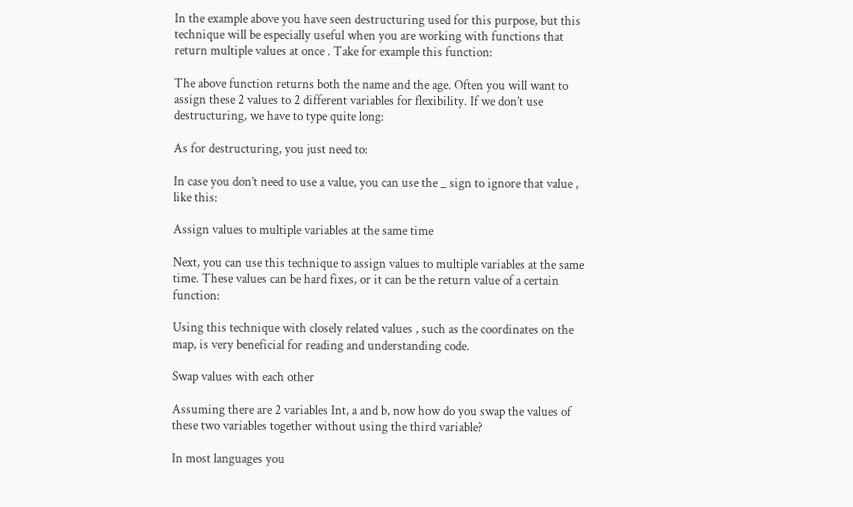In the example above you have seen destructuring used for this purpose, but this technique will be especially useful when you are working with functions that return multiple values at once . Take for example this function:

The above function returns both the name and the age. Often you will want to assign these 2 values to 2 different variables for flexibility. If we don’t use destructuring, we have to type quite long:

As for destructuring, you just need to:

In case you don’t need to use a value, you can use the _ sign to ignore that value , like this:

Assign values to multiple variables at the same time

Next, you can use this technique to assign values to multiple variables at the same time. These values can be hard fixes, or it can be the return value of a certain function:

Using this technique with closely related values , such as the coordinates on the map, is very beneficial for reading and understanding code.

Swap values with each other

Assuming there are 2 variables Int, a and b, now how do you swap the values of these two variables together without using the third variable?

In most languages you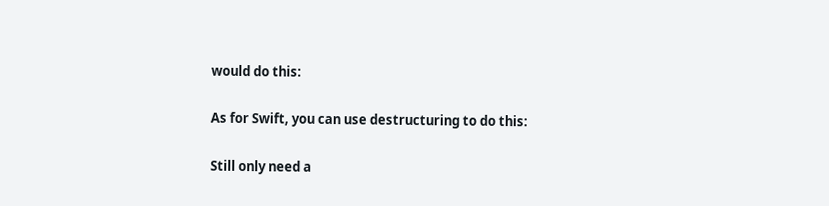would do this:

As for Swift, you can use destructuring to do this:

Still only need a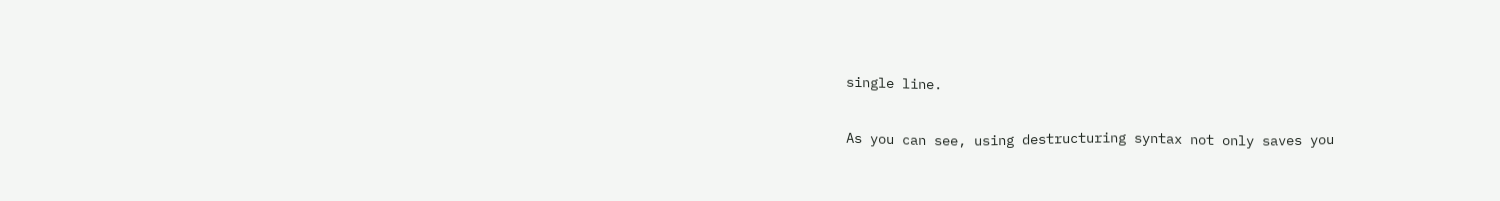single line.

As you can see, using destructuring syntax not only saves you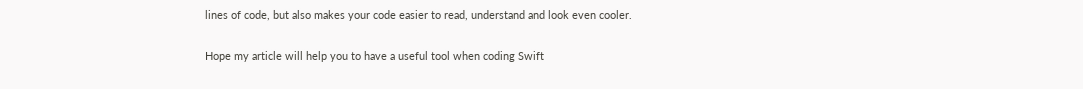lines of code, but also makes your code easier to read, understand and look even cooler.

Hope my article will help you to have a useful tool when coding Swift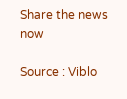Share the news now

Source : Viblo